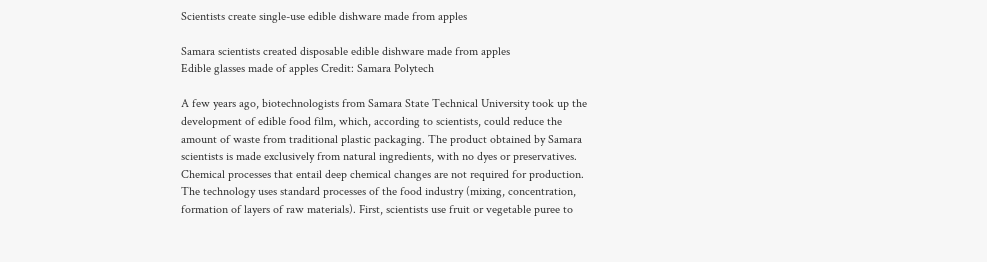Scientists create single-use edible dishware made from apples

Samara scientists created disposable edible dishware made from apples
Edible glasses made of apples Credit: Samara Polytech

A few years ago, biotechnologists from Samara State Technical University took up the development of edible food film, which, according to scientists, could reduce the amount of waste from traditional plastic packaging. The product obtained by Samara scientists is made exclusively from natural ingredients, with no dyes or preservatives. Chemical processes that entail deep chemical changes are not required for production. The technology uses standard processes of the food industry (mixing, concentration, formation of layers of raw materials). First, scientists use fruit or vegetable puree to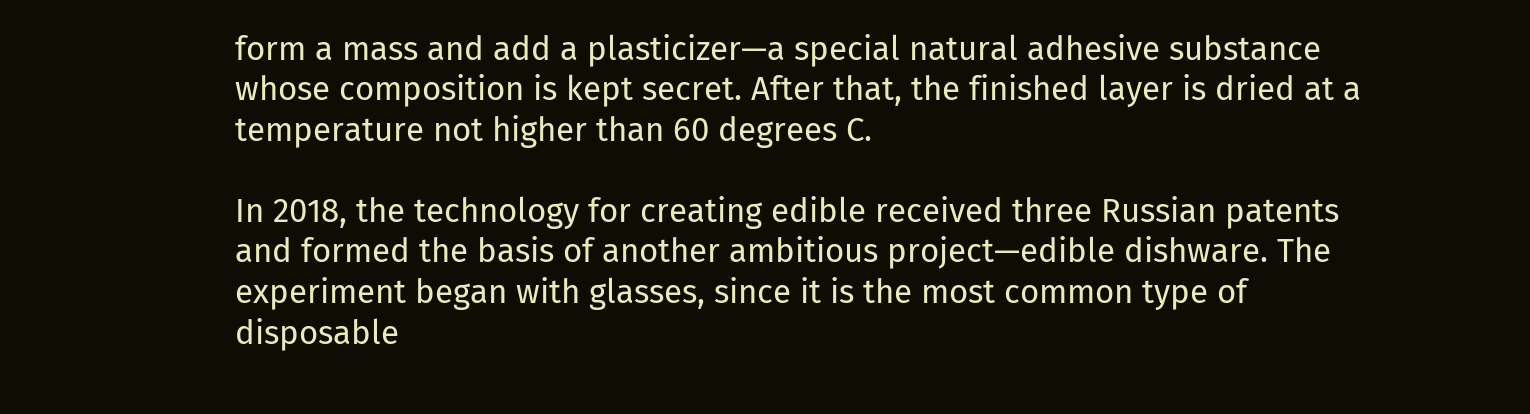form a mass and add a plasticizer—a special natural adhesive substance whose composition is kept secret. After that, the finished layer is dried at a temperature not higher than 60 degrees C.

In 2018, the technology for creating edible received three Russian patents and formed the basis of another ambitious project—edible dishware. The experiment began with glasses, since it is the most common type of disposable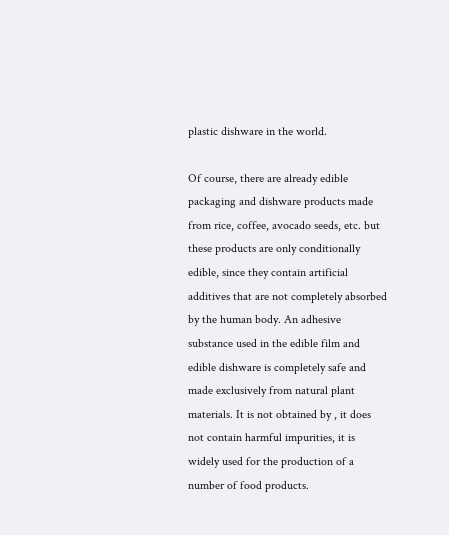plastic dishware in the world.

Of course, there are already edible packaging and dishware products made from rice, coffee, avocado seeds, etc. but these products are only conditionally edible, since they contain artificial additives that are not completely absorbed by the human body. An adhesive substance used in the edible film and edible dishware is completely safe and made exclusively from natural plant materials. It is not obtained by , it does not contain harmful impurities, it is widely used for the production of a number of food products.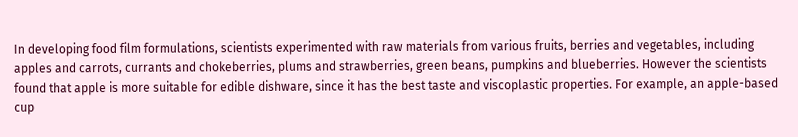In developing food film formulations, scientists experimented with raw materials from various fruits, berries and vegetables, including apples and carrots, currants and chokeberries, plums and strawberries, green beans, pumpkins and blueberries. However the scientists found that apple is more suitable for edible dishware, since it has the best taste and viscoplastic properties. For example, an apple-based cup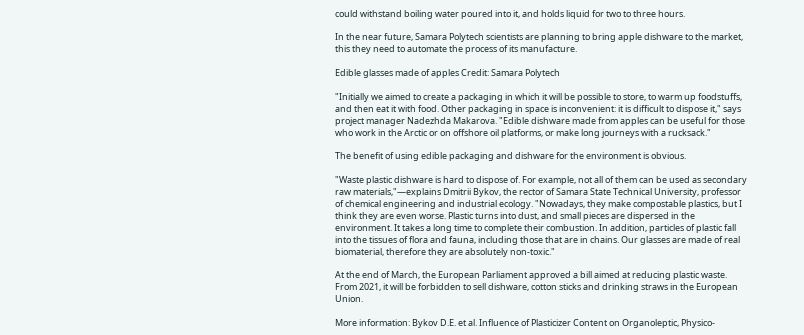could withstand boiling water poured into it, and holds liquid for two to three hours.

In the near future, Samara Polytech scientists are planning to bring apple dishware to the market, this they need to automate the process of its manufacture.

Edible glasses made of apples Credit: Samara Polytech

"Initially we aimed to create a packaging in which it will be possible to store, to warm up foodstuffs, and then eat it with food. Other packaging in space is inconvenient: it is difficult to dispose it," says project manager Nadezhda Makarova. "Edible dishware made from apples can be useful for those who work in the Arctic or on offshore oil platforms, or make long journeys with a rucksack."

The benefit of using edible packaging and dishware for the environment is obvious.

"Waste plastic dishware is hard to dispose of. For example, not all of them can be used as secondary raw materials,"—explains Dmitrii Bykov, the rector of Samara State Technical University, professor of chemical engineering and industrial ecology. "Nowadays, they make compostable plastics, but I think they are even worse. Plastic turns into dust, and small pieces are dispersed in the environment. It takes a long time to complete their combustion. In addition, particles of plastic fall into the tissues of flora and fauna, including those that are in chains. Our glasses are made of real biomaterial, therefore they are absolutely non-toxic."

At the end of March, the European Parliament approved a bill aimed at reducing plastic waste. From 2021, it will be forbidden to sell dishware, cotton sticks and drinking straws in the European Union.

More information: Bykov D.E. et al. Influence of Plasticizer Content on Organoleptic, Physico-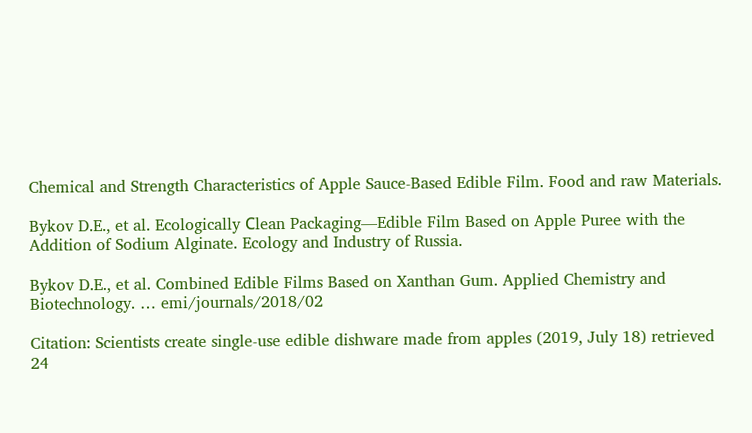Chemical and Strength Characteristics of Apple Sauce-Based Edible Film. Food and raw Materials.

Bykov D.E., et al. Ecologically Сlean Packaging—Edible Film Based on Apple Puree with the Addition of Sodium Alginate. Ecology and Industry of Russia.

Bykov D.E., et al. Combined Edible Films Based on Xanthan Gum. Applied Chemistry and Biotechnology. … emi/journals/2018/02

Citation: Scientists create single-use edible dishware made from apples (2019, July 18) retrieved 24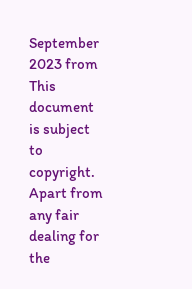September 2023 from
This document is subject to copyright. Apart from any fair dealing for the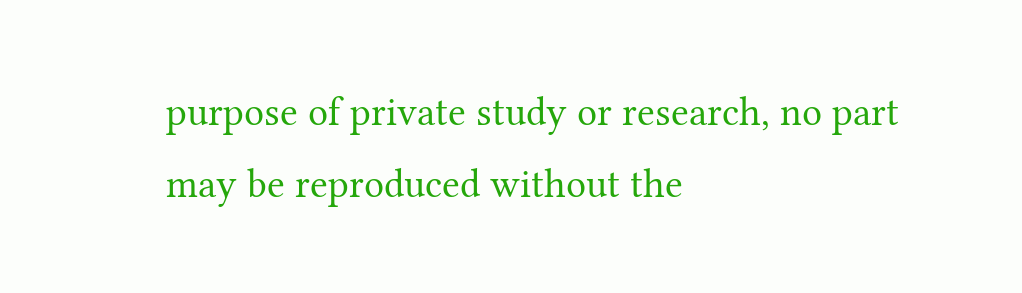purpose of private study or research, no part may be reproduced without the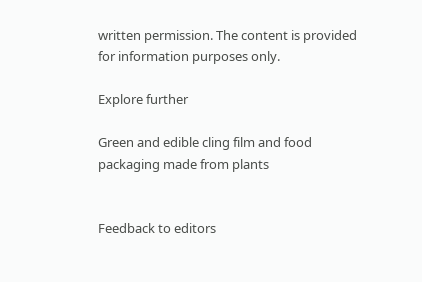written permission. The content is provided for information purposes only.

Explore further

Green and edible cling film and food packaging made from plants


Feedback to editors